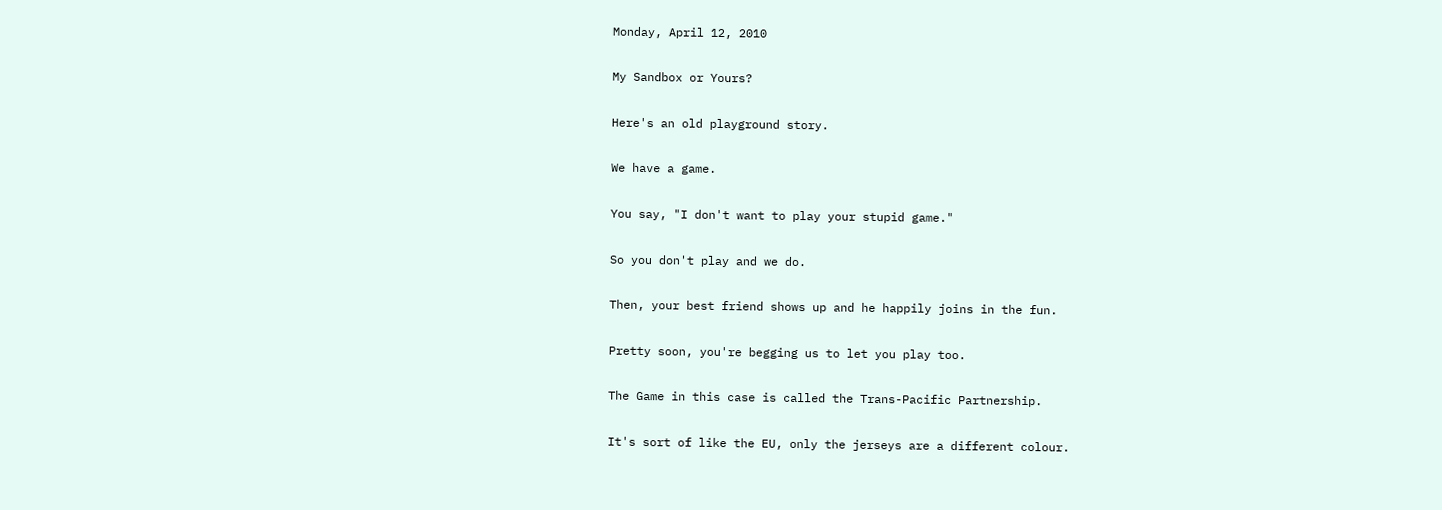Monday, April 12, 2010

My Sandbox or Yours?

Here's an old playground story.

We have a game.

You say, "I don't want to play your stupid game."

So you don't play and we do.

Then, your best friend shows up and he happily joins in the fun.

Pretty soon, you're begging us to let you play too.

The Game in this case is called the Trans-Pacific Partnership.

It's sort of like the EU, only the jerseys are a different colour.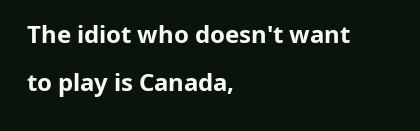The idiot who doesn't want to play is Canada,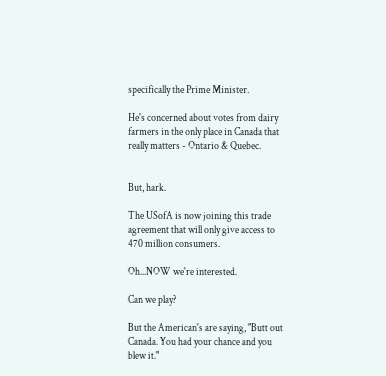specifically the Prime Minister.

He's concerned about votes from dairy farmers in the only place in Canada that really matters - Ontario & Quebec.


But, hark.

The USofA is now joining this trade agreement that will only give access to 470 million consumers.

Oh...NOW we're interested.

Can we play?

But the American's are saying, "Butt out Canada. You had your chance and you blew it."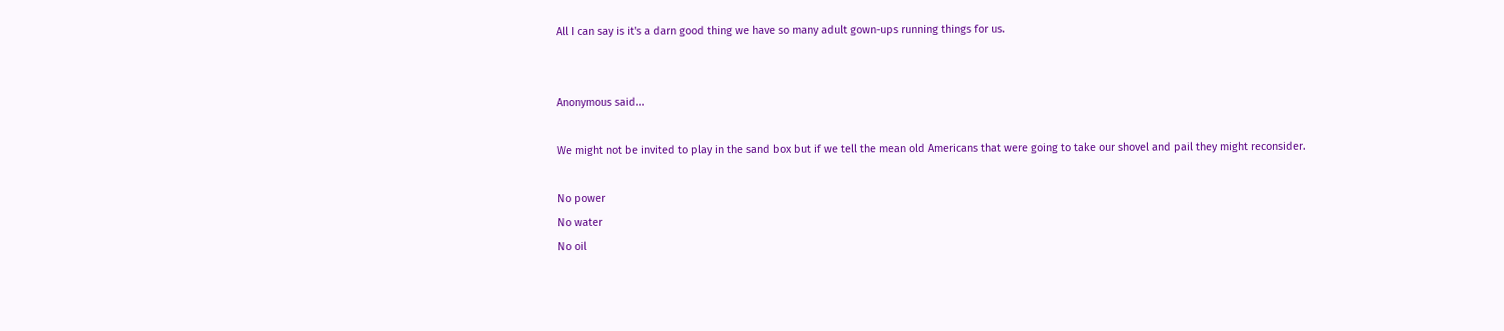All I can say is it's a darn good thing we have so many adult gown-ups running things for us.


Anonymous said...

We might not be invited to play in the sand box but if we tell the mean old Americans that were going to take our shovel and pail they might reconsider.

No power
No water
No oil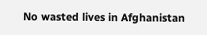No wasted lives in Afghanistan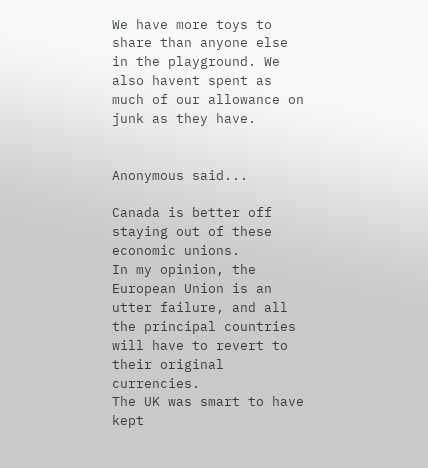We have more toys to share than anyone else in the playground. We also havent spent as much of our allowance on junk as they have.


Anonymous said...

Canada is better off staying out of these economic unions.
In my opinion, the European Union is an utter failure, and all the principal countries will have to revert to their original currencies.
The UK was smart to have kept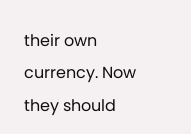their own currency. Now they should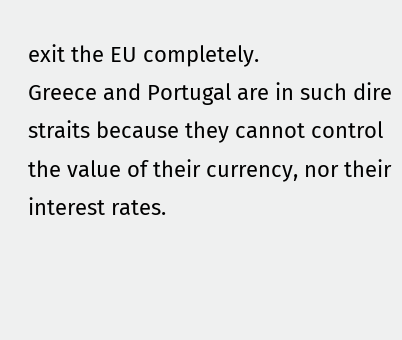exit the EU completely.
Greece and Portugal are in such dire straits because they cannot control the value of their currency, nor their interest rates.